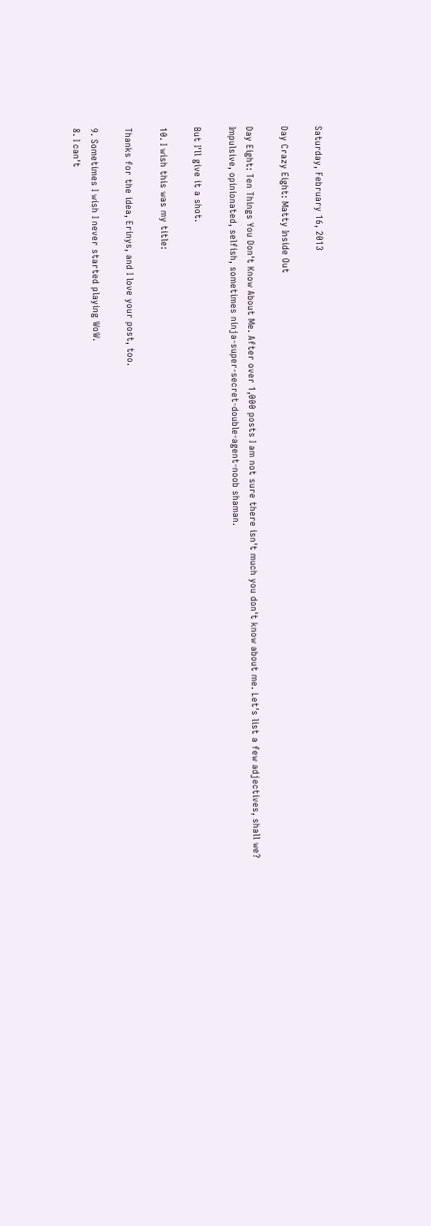Saturday, February 16, 2013

Day Crazy Eight: Matty Inside Out

Day Eight: Ten Things You Don't Know About Me. After over 1,000 posts I am not sure there isn't much you don't know about me. Let's list a few adjectives, shall we? Impulsive, opinionated, selfish, sometimes ninja-super-secret-double-agent-noob shaman.

But I'll give it a shot.

10. I wish this was my title:

Thanks for the idea, Erinys, and I love your post, too.

9. Sometimes I wish I never started playing WoW.
8. I can't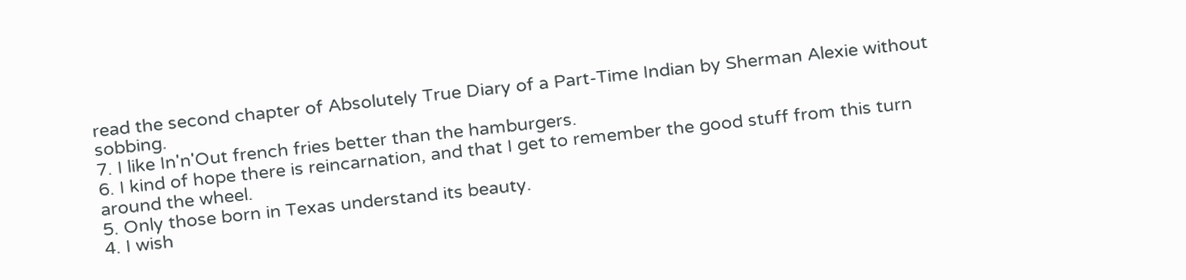read the second chapter of Absolutely True Diary of a Part-Time Indian by Sherman Alexie without sobbing.
7. I like In'n'Out french fries better than the hamburgers.
6. I kind of hope there is reincarnation, and that I get to remember the good stuff from this turn around the wheel.
5. Only those born in Texas understand its beauty.
4. I wish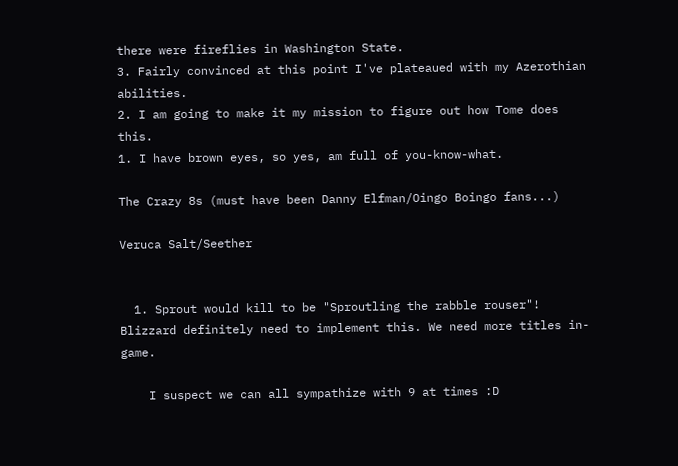there were fireflies in Washington State.
3. Fairly convinced at this point I've plateaued with my Azerothian abilities.
2. I am going to make it my mission to figure out how Tome does this.
1. I have brown eyes, so yes, am full of you-know-what.

The Crazy 8s (must have been Danny Elfman/Oingo Boingo fans...)

Veruca Salt/Seether


  1. Sprout would kill to be "Sproutling the rabble rouser"! Blizzard definitely need to implement this. We need more titles in-game.

    I suspect we can all sympathize with 9 at times :D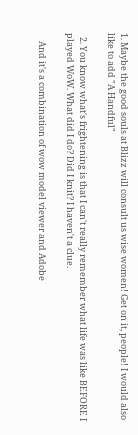1. Maybe the good souls at Blizz will consult us wise women! Get on it, people! I would also like to add "A Handful"

  2. You know what's frightening is that I can't really remember what life was like BEFORE I played WoW. What did I do? Did I knit? I haven't a clue.

    And it's a combination of wow model viewer and Adobe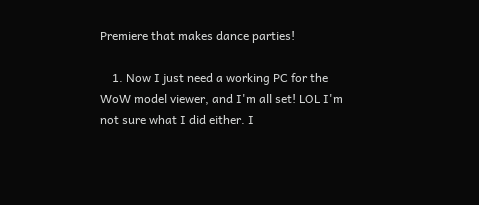Premiere that makes dance parties!

    1. Now I just need a working PC for the WoW model viewer, and I'm all set! LOL I'm not sure what I did either. I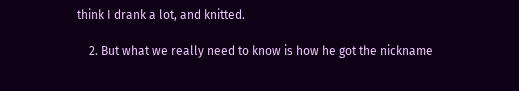think I drank a lot, and knitted.

    2. But what we really need to know is how he got the nickname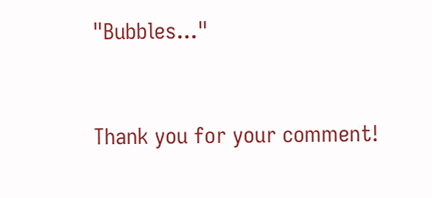"Bubbles..."


Thank you for your comment!